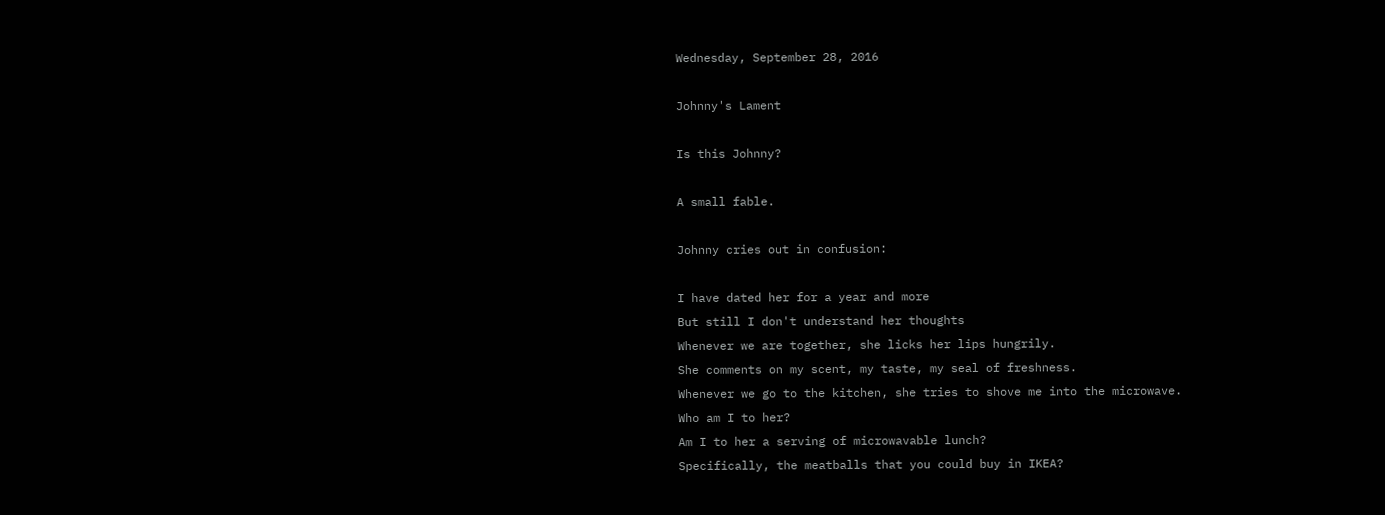Wednesday, September 28, 2016

Johnny's Lament

Is this Johnny?

A small fable.

Johnny cries out in confusion:

I have dated her for a year and more
But still I don't understand her thoughts
Whenever we are together, she licks her lips hungrily.
She comments on my scent, my taste, my seal of freshness.
Whenever we go to the kitchen, she tries to shove me into the microwave.
Who am I to her?
Am I to her a serving of microwavable lunch?
Specifically, the meatballs that you could buy in IKEA?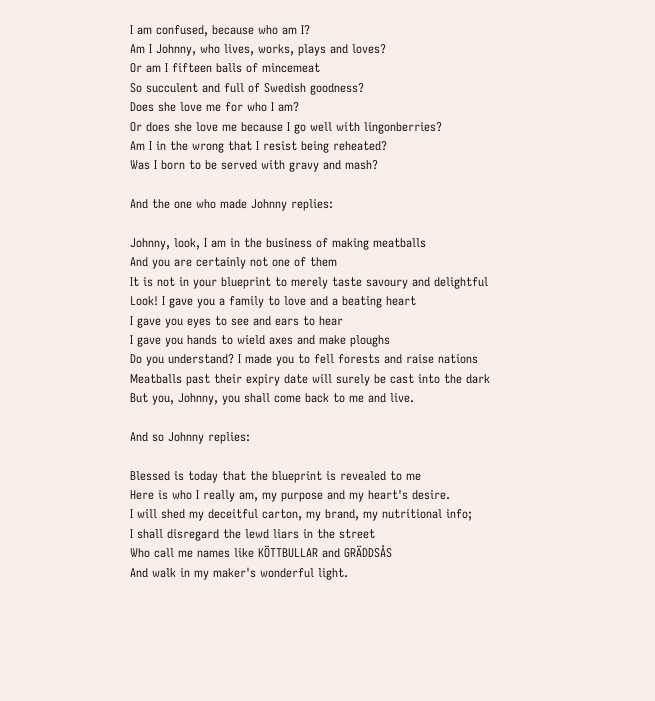I am confused, because who am I?
Am I Johnny, who lives, works, plays and loves?
Or am I fifteen balls of mincemeat
So succulent and full of Swedish goodness?
Does she love me for who I am?
Or does she love me because I go well with lingonberries?
Am I in the wrong that I resist being reheated?
Was I born to be served with gravy and mash?

And the one who made Johnny replies:

Johnny, look, I am in the business of making meatballs
And you are certainly not one of them
It is not in your blueprint to merely taste savoury and delightful
Look! I gave you a family to love and a beating heart
I gave you eyes to see and ears to hear
I gave you hands to wield axes and make ploughs
Do you understand? I made you to fell forests and raise nations
Meatballs past their expiry date will surely be cast into the dark
But you, Johnny, you shall come back to me and live.

And so Johnny replies:

Blessed is today that the blueprint is revealed to me
Here is who I really am, my purpose and my heart's desire.
I will shed my deceitful carton, my brand, my nutritional info;
I shall disregard the lewd liars in the street
Who call me names like KÖTTBULLAR and GRÄDDSÅS
And walk in my maker's wonderful light.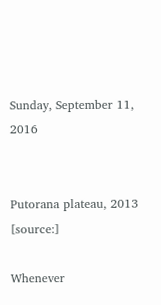Sunday, September 11, 2016


Putorana plateau, 2013 [source:]

Whenever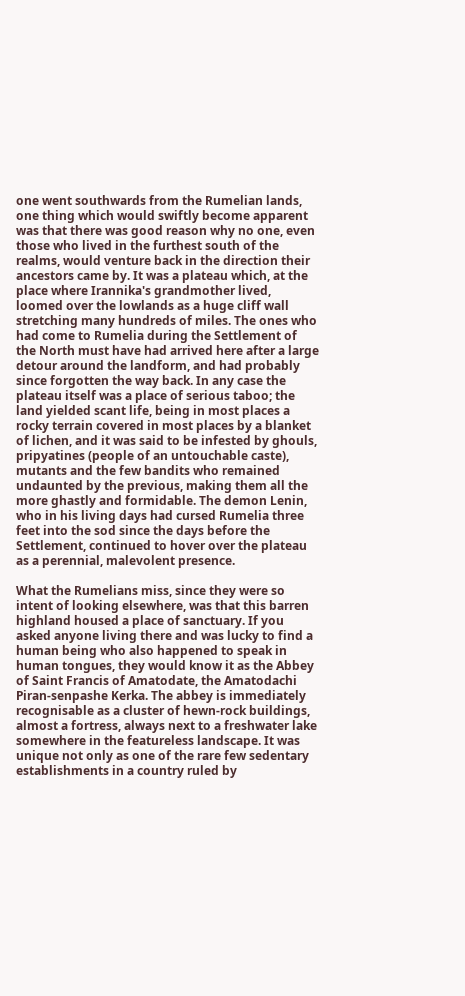one went southwards from the Rumelian lands, one thing which would swiftly become apparent was that there was good reason why no one, even those who lived in the furthest south of the realms, would venture back in the direction their ancestors came by. It was a plateau which, at the place where Irannika's grandmother lived, loomed over the lowlands as a huge cliff wall stretching many hundreds of miles. The ones who had come to Rumelia during the Settlement of the North must have had arrived here after a large detour around the landform, and had probably since forgotten the way back. In any case the plateau itself was a place of serious taboo; the land yielded scant life, being in most places a rocky terrain covered in most places by a blanket of lichen, and it was said to be infested by ghouls, pripyatines (people of an untouchable caste), mutants and the few bandits who remained undaunted by the previous, making them all the more ghastly and formidable. The demon Lenin, who in his living days had cursed Rumelia three feet into the sod since the days before the Settlement, continued to hover over the plateau as a perennial, malevolent presence.

What the Rumelians miss, since they were so intent of looking elsewhere, was that this barren highland housed a place of sanctuary. If you asked anyone living there and was lucky to find a human being who also happened to speak in human tongues, they would know it as the Abbey of Saint Francis of Amatodate, the Amatodachi Piran-senpashe Kerka. The abbey is immediately recognisable as a cluster of hewn-rock buildings, almost a fortress, always next to a freshwater lake somewhere in the featureless landscape. It was unique not only as one of the rare few sedentary establishments in a country ruled by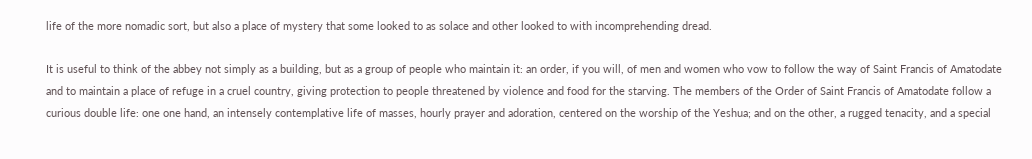life of the more nomadic sort, but also a place of mystery that some looked to as solace and other looked to with incomprehending dread.

It is useful to think of the abbey not simply as a building, but as a group of people who maintain it: an order, if you will, of men and women who vow to follow the way of Saint Francis of Amatodate and to maintain a place of refuge in a cruel country, giving protection to people threatened by violence and food for the starving. The members of the Order of Saint Francis of Amatodate follow a curious double life: one one hand, an intensely contemplative life of masses, hourly prayer and adoration, centered on the worship of the Yeshua; and on the other, a rugged tenacity, and a special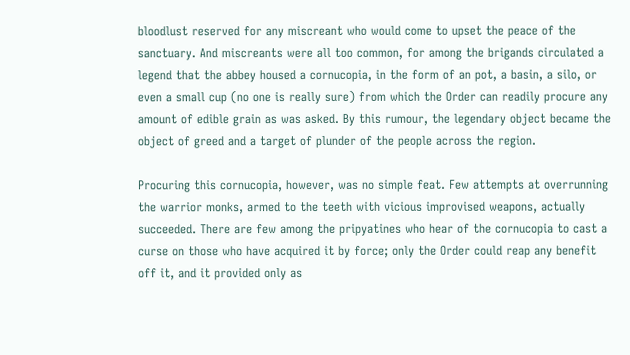bloodlust reserved for any miscreant who would come to upset the peace of the sanctuary. And miscreants were all too common, for among the brigands circulated a legend that the abbey housed a cornucopia, in the form of an pot, a basin, a silo, or even a small cup (no one is really sure) from which the Order can readily procure any amount of edible grain as was asked. By this rumour, the legendary object became the object of greed and a target of plunder of the people across the region.

Procuring this cornucopia, however, was no simple feat. Few attempts at overrunning the warrior monks, armed to the teeth with vicious improvised weapons, actually succeeded. There are few among the pripyatines who hear of the cornucopia to cast a curse on those who have acquired it by force; only the Order could reap any benefit off it, and it provided only as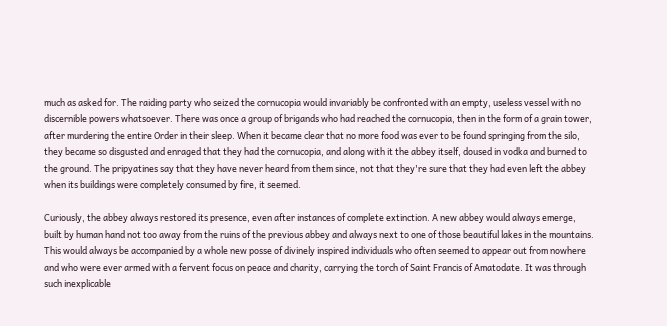much as asked for. The raiding party who seized the cornucopia would invariably be confronted with an empty, useless vessel with no discernible powers whatsoever. There was once a group of brigands who had reached the cornucopia, then in the form of a grain tower, after murdering the entire Order in their sleep. When it became clear that no more food was ever to be found springing from the silo, they became so disgusted and enraged that they had the cornucopia, and along with it the abbey itself, doused in vodka and burned to the ground. The pripyatines say that they have never heard from them since, not that they're sure that they had even left the abbey when its buildings were completely consumed by fire, it seemed.

Curiously, the abbey always restored its presence, even after instances of complete extinction. A new abbey would always emerge, built by human hand not too away from the ruins of the previous abbey and always next to one of those beautiful lakes in the mountains. This would always be accompanied by a whole new posse of divinely inspired individuals who often seemed to appear out from nowhere and who were ever armed with a fervent focus on peace and charity, carrying the torch of Saint Francis of Amatodate. It was through such inexplicable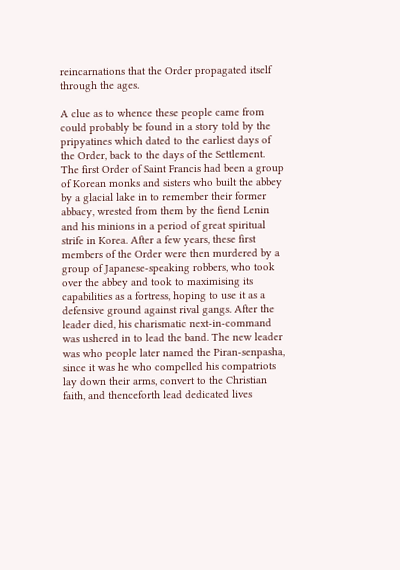reincarnations that the Order propagated itself through the ages.

A clue as to whence these people came from could probably be found in a story told by the pripyatines which dated to the earliest days of the Order, back to the days of the Settlement. The first Order of Saint Francis had been a group of Korean monks and sisters who built the abbey by a glacial lake in to remember their former abbacy, wrested from them by the fiend Lenin and his minions in a period of great spiritual strife in Korea. After a few years, these first members of the Order were then murdered by a group of Japanese-speaking robbers, who took over the abbey and took to maximising its capabilities as a fortress, hoping to use it as a defensive ground against rival gangs. After the leader died, his charismatic next-in-command was ushered in to lead the band. The new leader was who people later named the Piran-senpasha, since it was he who compelled his compatriots lay down their arms, convert to the Christian faith, and thenceforth lead dedicated lives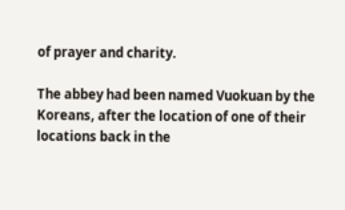of prayer and charity.

The abbey had been named Vuokuan by the Koreans, after the location of one of their locations back in the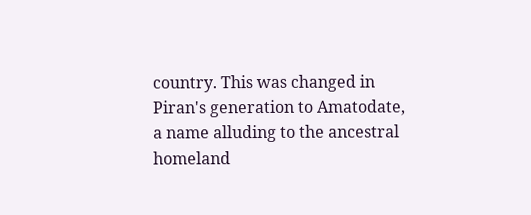country. This was changed in Piran's generation to Amatodate, a name alluding to the ancestral homeland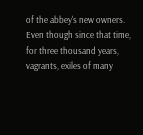of the abbey's new owners. Even though since that time, for three thousand years, vagrants, exiles of many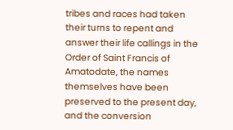tribes and races had taken their turns to repent and answer their life callings in the Order of Saint Francis of Amatodate, the names themselves have been preserved to the present day, and the conversion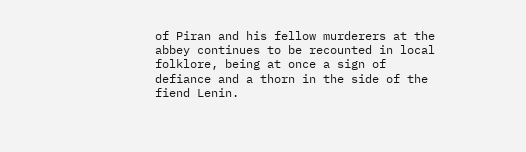of Piran and his fellow murderers at the abbey continues to be recounted in local folklore, being at once a sign of defiance and a thorn in the side of the fiend Lenin.